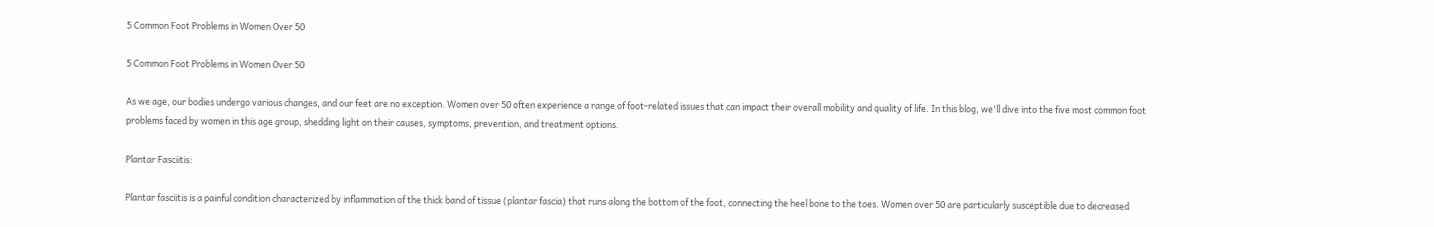5 Common Foot Problems in Women Over 50

5 Common Foot Problems in Women Over 50

As we age, our bodies undergo various changes, and our feet are no exception. Women over 50 often experience a range of foot-related issues that can impact their overall mobility and quality of life. In this blog, we'll dive into the five most common foot problems faced by women in this age group, shedding light on their causes, symptoms, prevention, and treatment options.

Plantar Fasciitis:

Plantar fasciitis is a painful condition characterized by inflammation of the thick band of tissue (plantar fascia) that runs along the bottom of the foot, connecting the heel bone to the toes. Women over 50 are particularly susceptible due to decreased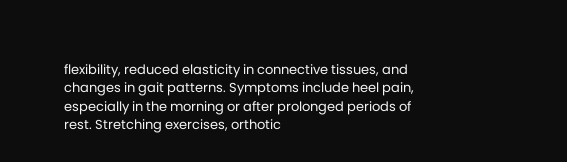flexibility, reduced elasticity in connective tissues, and changes in gait patterns. Symptoms include heel pain, especially in the morning or after prolonged periods of rest. Stretching exercises, orthotic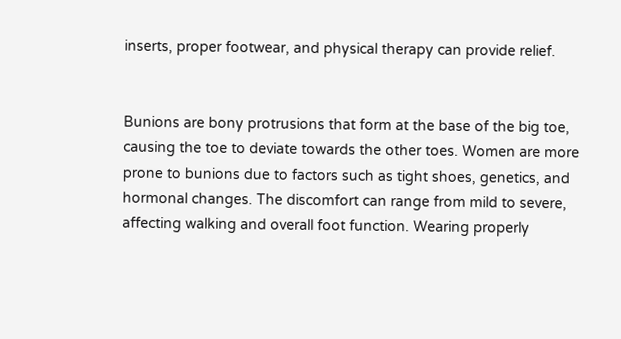inserts, proper footwear, and physical therapy can provide relief.


Bunions are bony protrusions that form at the base of the big toe, causing the toe to deviate towards the other toes. Women are more prone to bunions due to factors such as tight shoes, genetics, and hormonal changes. The discomfort can range from mild to severe, affecting walking and overall foot function. Wearing properly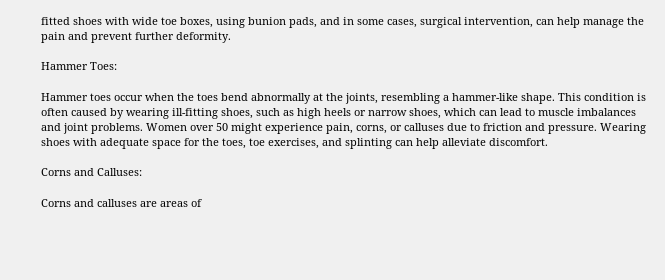fitted shoes with wide toe boxes, using bunion pads, and in some cases, surgical intervention, can help manage the pain and prevent further deformity.

Hammer Toes:

Hammer toes occur when the toes bend abnormally at the joints, resembling a hammer-like shape. This condition is often caused by wearing ill-fitting shoes, such as high heels or narrow shoes, which can lead to muscle imbalances and joint problems. Women over 50 might experience pain, corns, or calluses due to friction and pressure. Wearing shoes with adequate space for the toes, toe exercises, and splinting can help alleviate discomfort.

Corns and Calluses:

Corns and calluses are areas of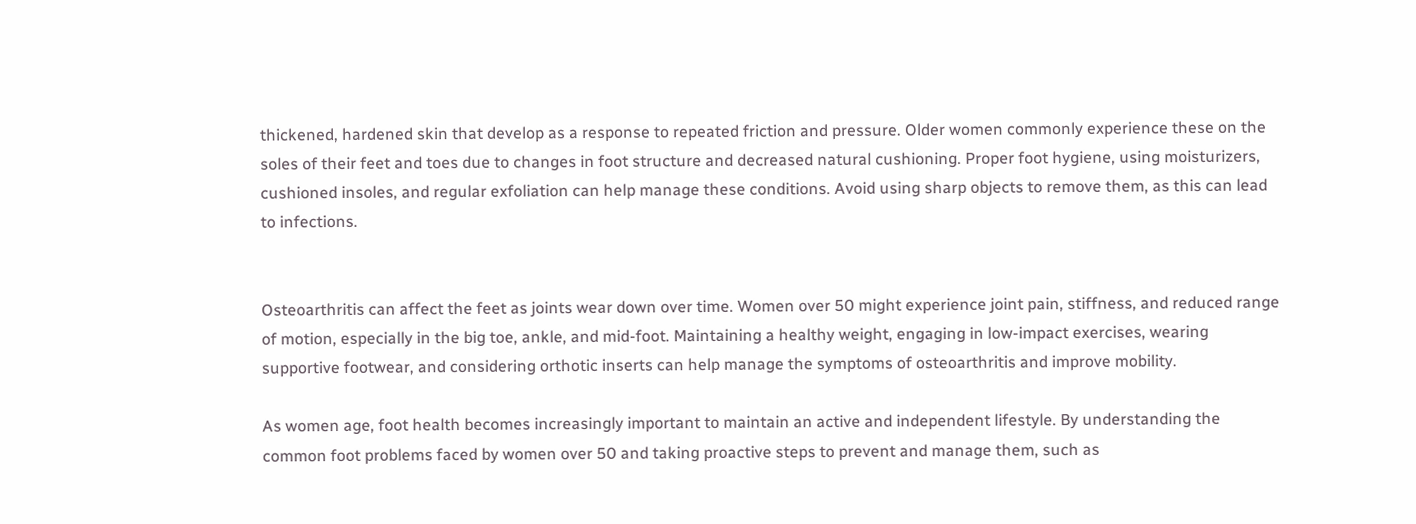thickened, hardened skin that develop as a response to repeated friction and pressure. Older women commonly experience these on the soles of their feet and toes due to changes in foot structure and decreased natural cushioning. Proper foot hygiene, using moisturizers, cushioned insoles, and regular exfoliation can help manage these conditions. Avoid using sharp objects to remove them, as this can lead to infections.


Osteoarthritis can affect the feet as joints wear down over time. Women over 50 might experience joint pain, stiffness, and reduced range of motion, especially in the big toe, ankle, and mid-foot. Maintaining a healthy weight, engaging in low-impact exercises, wearing supportive footwear, and considering orthotic inserts can help manage the symptoms of osteoarthritis and improve mobility.

As women age, foot health becomes increasingly important to maintain an active and independent lifestyle. By understanding the common foot problems faced by women over 50 and taking proactive steps to prevent and manage them, such as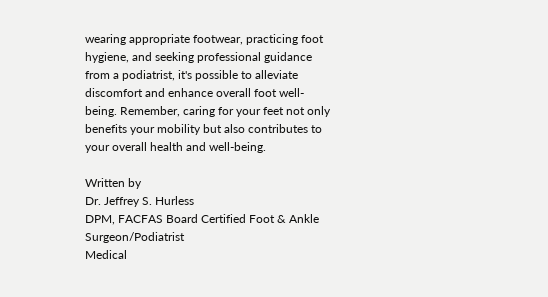wearing appropriate footwear, practicing foot hygiene, and seeking professional guidance from a podiatrist, it's possible to alleviate discomfort and enhance overall foot well-being. Remember, caring for your feet not only benefits your mobility but also contributes to your overall health and well-being.

Written by
Dr. Jeffrey S. Hurless
DPM, FACFAS Board Certified Foot & Ankle Surgeon/Podiatrist
Medical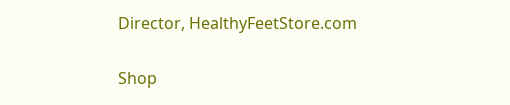Director, HealthyFeetStore.com

Shop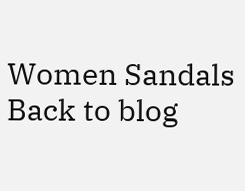Women Sandals
Back to blog